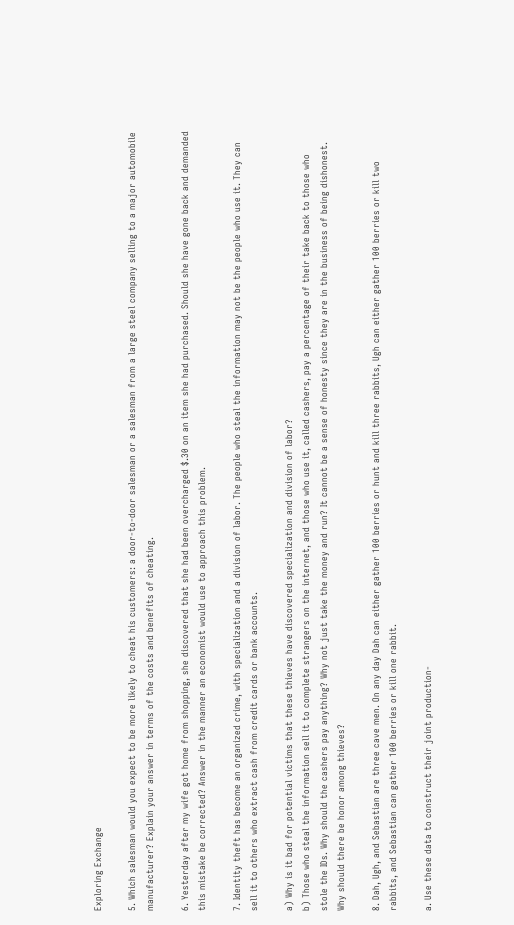Exploring Exchange

5. Which salesman would you expect to be more likely to cheat his customers: a door-to-door salesman or a salesman from a large steel company selling to a major automobile manufacturer? Explain your answer in terms of the costs and benefits of cheating.

6. Yesterday after my wife got home from shopping, she discovered that she had been overcharged $.30 on an item she had purchased. Should she have gone back and demanded this mistake be corrected? Answer in the manner an economist would use to approach this problem.

7. Identity theft has become an organized crime, with specialization and a division of labor. The people who steal the information may not be the people who use it. They can sell it to others who extract cash from credit cards or bank accounts.

a) Why is it bad for potential victims that these thieves have discovered specialization and division of labor?
b) Those who steal the information sell it to complete strangers on the internet, and those who use it, called cashers, pay a percentage of their take back to those who stole the IDs. Why should the cashers pay anything? Why not just take the money and run? It cannot be a sense of honesty since they are in the business of being dishonest. Why should there be honor among thieves?

8. Dah, Ugh, and Sebastian are three cave men. On any day Dah can either gather 100 berries or hunt and kill three rabbits, Ugh can either gather 100 berries or kill two rabbits, and Sebastian can gather 100 berries or kill one rabbit.

a. Use these data to construct their joint production-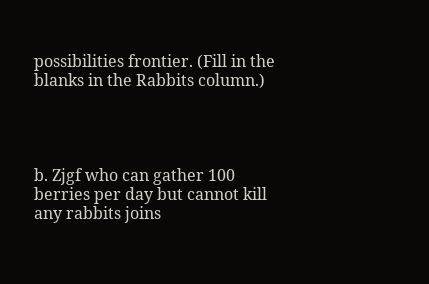possibilities frontier. (Fill in the blanks in the Rabbits column.)




b. Zjgf who can gather 100 berries per day but cannot kill any rabbits joins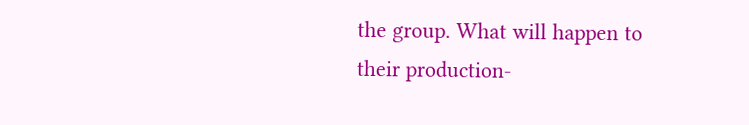the group. What will happen to their production-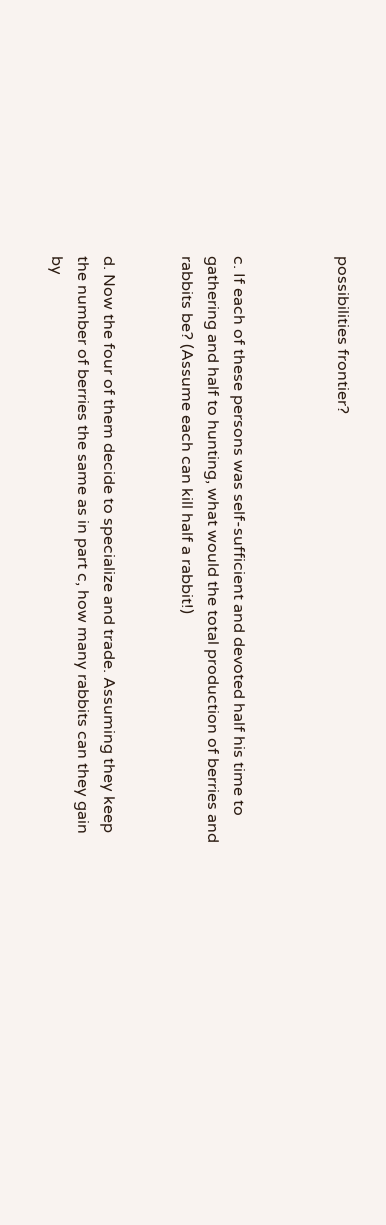possibilities frontier?



c. If each of these persons was self-sufficient and devoted half his time to gathering and half to hunting, what would the total production of berries and rabbits be? (Assume each can kill half a rabbit!)


d. Now the four of them decide to specialize and trade. Assuming they keep the number of berries the same as in part c, how many rabbits can they gain by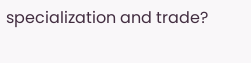specialization and trade?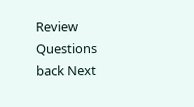Review Questions back Next